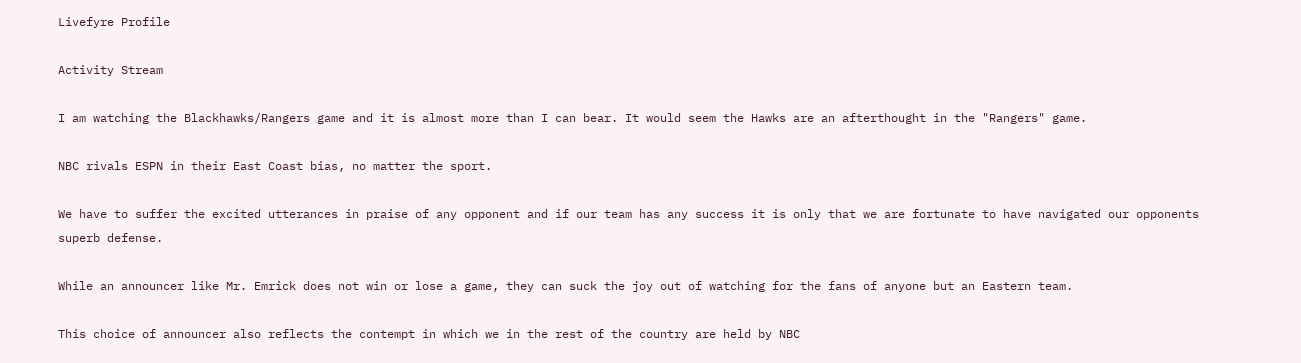Livefyre Profile

Activity Stream

I am watching the Blackhawks/Rangers game and it is almost more than I can bear. It would seem the Hawks are an afterthought in the "Rangers" game.

NBC rivals ESPN in their East Coast bias, no matter the sport.

We have to suffer the excited utterances in praise of any opponent and if our team has any success it is only that we are fortunate to have navigated our opponents superb defense.

While an announcer like Mr. Emrick does not win or lose a game, they can suck the joy out of watching for the fans of anyone but an Eastern team.

This choice of announcer also reflects the contempt in which we in the rest of the country are held by NBC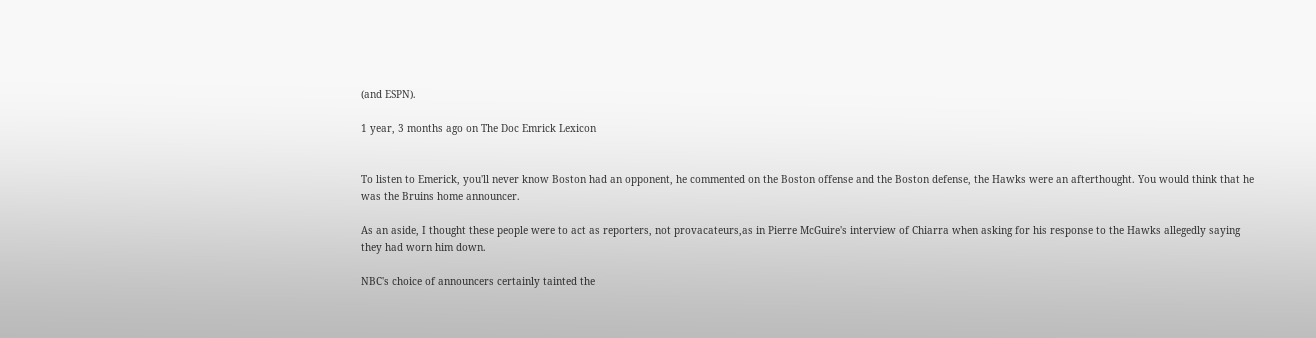(and ESPN).

1 year, 3 months ago on The Doc Emrick Lexicon


To listen to Emerick, you'll never know Boston had an opponent, he commented on the Boston offense and the Boston defense, the Hawks were an afterthought. You would think that he was the Bruins home announcer.

As an aside, I thought these people were to act as reporters, not provacateurs,as in Pierre McGuire's interview of Chiarra when asking for his response to the Hawks allegedly saying they had worn him down.

NBC's choice of announcers certainly tainted the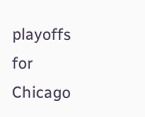playoffs for Chicago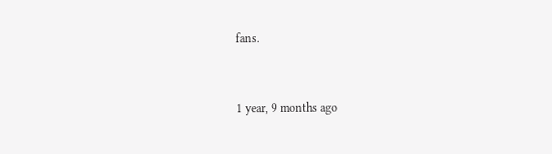fans.


1 year, 9 months ago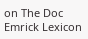on The Doc Emrick Lexicon